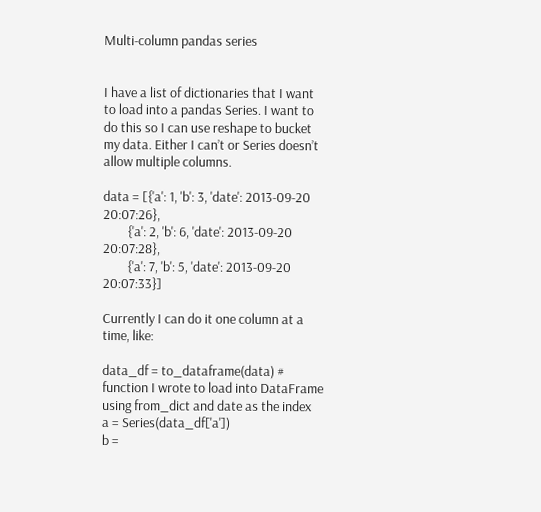Multi-column pandas series


I have a list of dictionaries that I want to load into a pandas Series. I want to do this so I can use reshape to bucket my data. Either I can’t or Series doesn’t allow multiple columns.

data = [{'a': 1, 'b': 3, 'date': 2013-09-20 20:07:26},
        {'a': 2, 'b': 6, 'date': 2013-09-20 20:07:28},
        {'a': 7, 'b': 5, 'date': 2013-09-20 20:07:33}]

Currently I can do it one column at a time, like:

data_df = to_dataframe(data) # function I wrote to load into DataFrame using from_dict and date as the index
a = Series(data_df['a'])
b =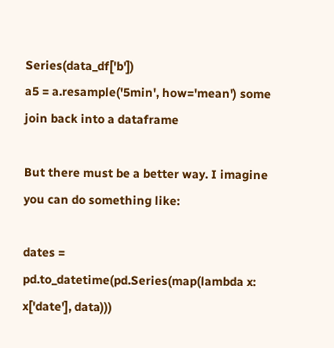Series(data_df['b'])
a5 = a.resample('5min', how='mean') some join back into a dataframe

But there must be a better way. I imagine you can do something like:

dates = pd.to_datetime(pd.Series(map(lambda x: x['date'], data)))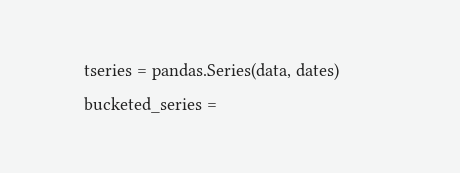tseries = pandas.Series(data, dates)
bucketed_series =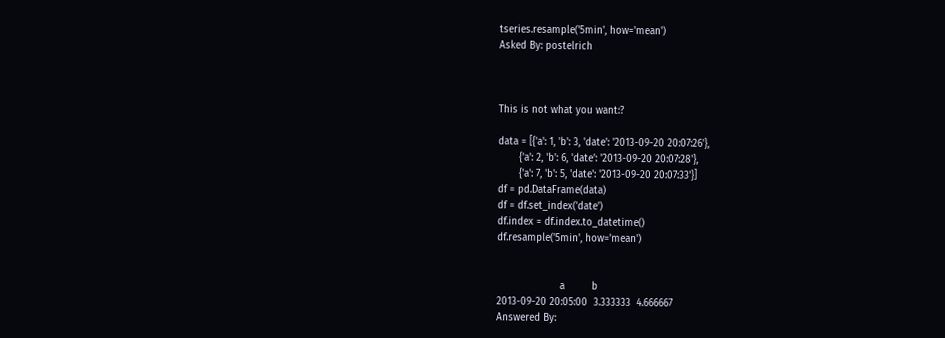tseries.resample('5min', how='mean')
Asked By: postelrich



This is not what you want:?

data = [{'a': 1, 'b': 3, 'date': '2013-09-20 20:07:26'},
       {'a': 2, 'b': 6, 'date': '2013-09-20 20:07:28'},
       {'a': 7, 'b': 5, 'date': '2013-09-20 20:07:33'}]
df = pd.DataFrame(data)
df = df.set_index('date')
df.index = df.index.to_datetime()
df.resample('5min', how='mean')


                     a         b
2013-09-20 20:05:00  3.333333  4.666667
Answered By: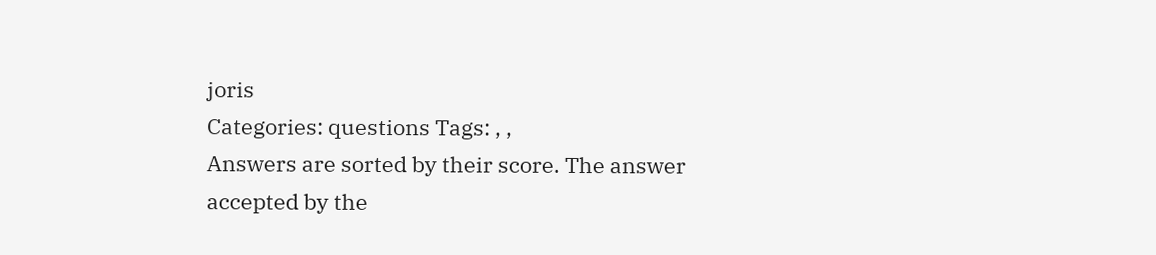joris
Categories: questions Tags: , ,
Answers are sorted by their score. The answer accepted by the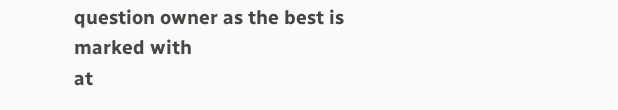question owner as the best is marked with
at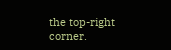the top-right corner.